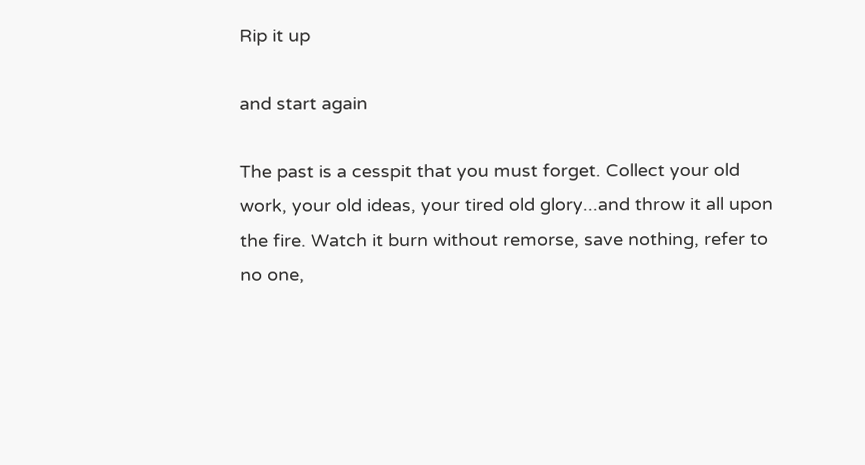Rip it up

and start again

The past is a cesspit that you must forget. Collect your old work, your old ideas, your tired old glory...and throw it all upon the fire. Watch it burn without remorse, save nothing, refer to no one,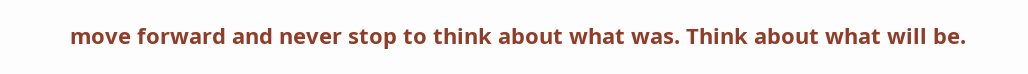move forward and never stop to think about what was. Think about what will be.